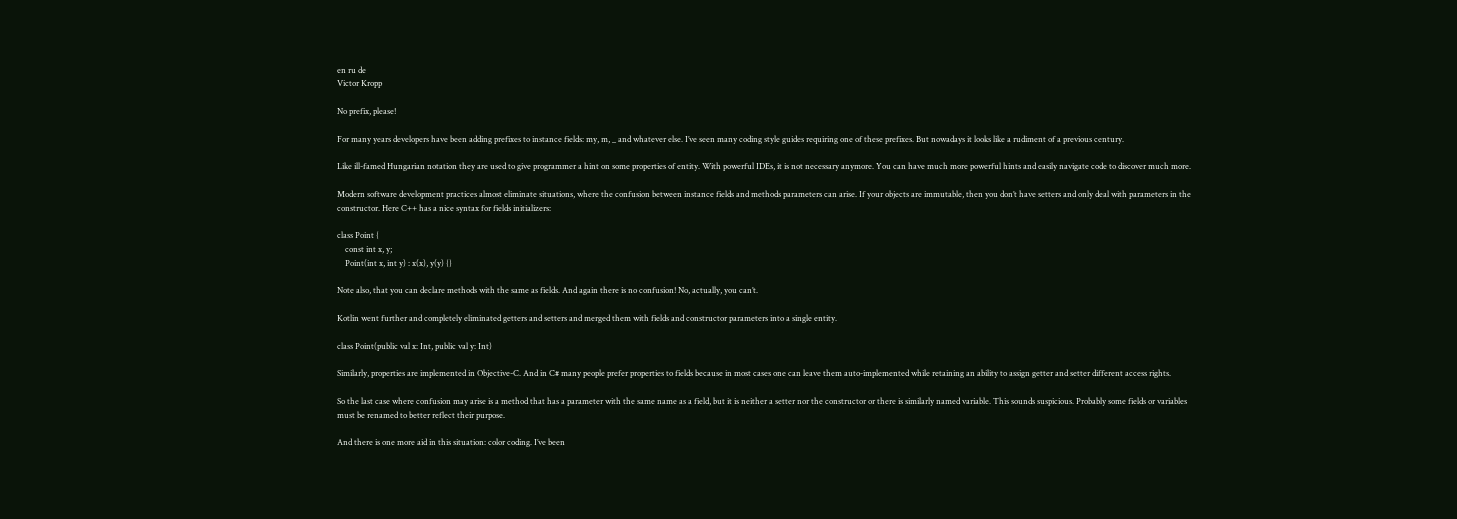en ru de
Victor Kropp

No prefix, please!

For many years developers have been adding prefixes to instance fields: my, m, _ and whatever else. I’ve seen many coding style guides requiring one of these prefixes. But nowadays it looks like a rudiment of a previous century.

Like ill-famed Hungarian notation they are used to give programmer a hint on some properties of entity. With powerful IDEs, it is not necessary anymore. You can have much more powerful hints and easily navigate code to discover much more.

Modern software development practices almost eliminate situations, where the confusion between instance fields and methods parameters can arise. If your objects are immutable, then you don’t have setters and only deal with parameters in the constructor. Here C++ has a nice syntax for fields initializers:

class Point {
    const int x, y;
    Point(int x, int y) : x(x), y(y) {}

Note also, that you can declare methods with the same as fields. And again there is no confusion! No, actually, you can’t.

Kotlin went further and completely eliminated getters and setters and merged them with fields and constructor parameters into a single entity.

class Point(public val x: Int, public val y: Int)

Similarly, properties are implemented in Objective-C. And in C# many people prefer properties to fields because in most cases one can leave them auto-implemented while retaining an ability to assign getter and setter different access rights.

So the last case where confusion may arise is a method that has a parameter with the same name as a field, but it is neither a setter nor the constructor or there is similarly named variable. This sounds suspicious. Probably some fields or variables must be renamed to better reflect their purpose.

And there is one more aid in this situation: color coding. I’ve been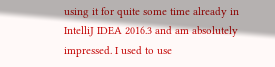using it for quite some time already in IntelliJ IDEA 2016.3 and am absolutely impressed. I used to use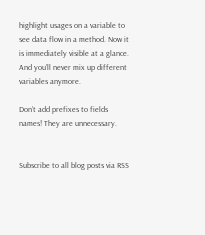highlight usages on a variable to see data flow in a method. Now it is immediately visible at a glance. And you’ll never mix up different variables anymore.

Don’t add prefixes to fields names! They are unnecessary.


Subscribe to all blog posts via RSS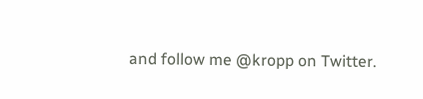and follow me @kropp on Twitter.